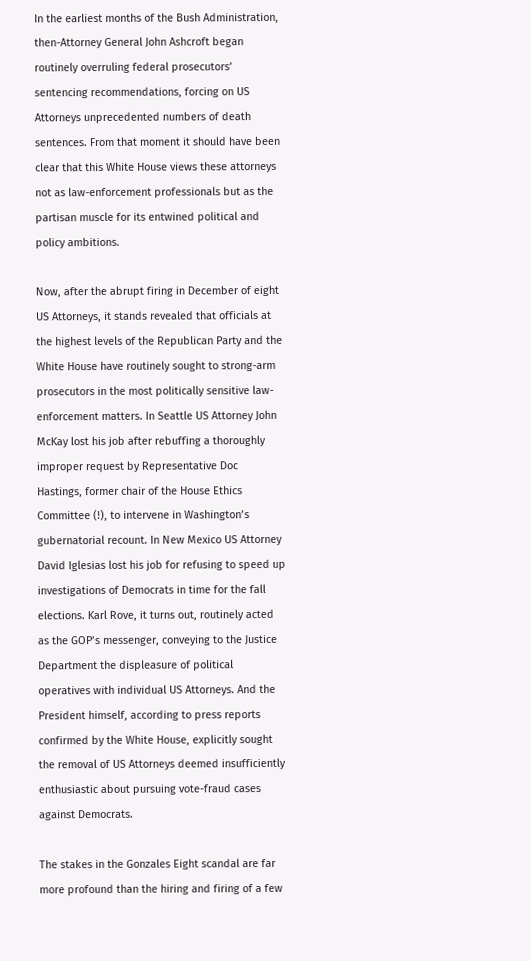In the earliest months of the Bush Administration, then-Attorney General John Ashcroft began routinely overruling federal prosecutors’ sentencing recommendations, forcing on US Attorneys unprecedented numbers of death sentences. From that moment it should have been clear that this White House views these attorneys not as law-enforcement professionals but as the partisan muscle for its entwined political and policy ambitions.

Now, after the abrupt firing in December of eight US Attorneys, it stands revealed that officials at the highest levels of the Republican Party and the White House have routinely sought to strong-arm prosecutors in the most politically sensitive law-enforcement matters. In Seattle US Attorney John McKay lost his job after rebuffing a thoroughly improper request by Representative Doc Hastings, former chair of the House Ethics Committee (!), to intervene in Washington’s gubernatorial recount. In New Mexico US Attorney David Iglesias lost his job for refusing to speed up investigations of Democrats in time for the fall elections. Karl Rove, it turns out, routinely acted as the GOP’s messenger, conveying to the Justice Department the displeasure of political operatives with individual US Attorneys. And the President himself, according to press reports confirmed by the White House, explicitly sought the removal of US Attorneys deemed insufficiently enthusiastic about pursuing vote-fraud cases against Democrats.

The stakes in the Gonzales Eight scandal are far more profound than the hiring and firing of a few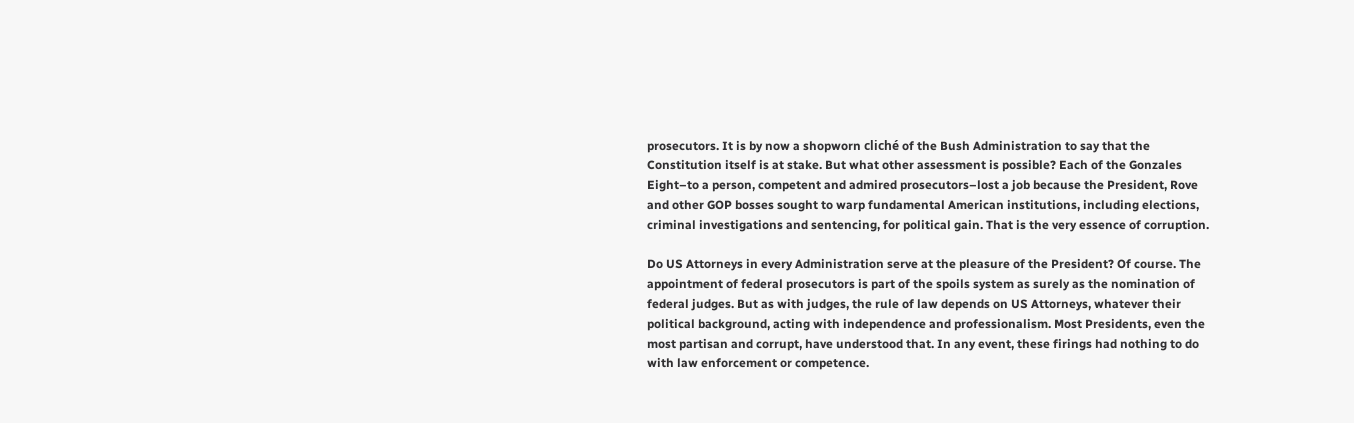prosecutors. It is by now a shopworn cliché of the Bush Administration to say that the Constitution itself is at stake. But what other assessment is possible? Each of the Gonzales Eight–to a person, competent and admired prosecutors–lost a job because the President, Rove and other GOP bosses sought to warp fundamental American institutions, including elections, criminal investigations and sentencing, for political gain. That is the very essence of corruption.

Do US Attorneys in every Administration serve at the pleasure of the President? Of course. The appointment of federal prosecutors is part of the spoils system as surely as the nomination of federal judges. But as with judges, the rule of law depends on US Attorneys, whatever their political background, acting with independence and professionalism. Most Presidents, even the most partisan and corrupt, have understood that. In any event, these firings had nothing to do with law enforcement or competence.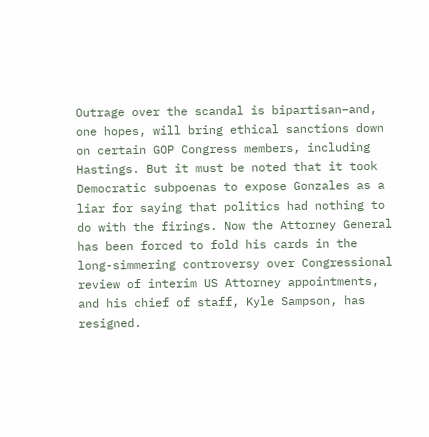Outrage over the scandal is bipartisan–and, one hopes, will bring ethical sanctions down on certain GOP Congress members, including Hastings. But it must be noted that it took Democratic subpoenas to expose Gonzales as a liar for saying that politics had nothing to do with the firings. Now the Attorney General has been forced to fold his cards in the long-simmering controversy over Congressional review of interim US Attorney appointments, and his chief of staff, Kyle Sampson, has resigned.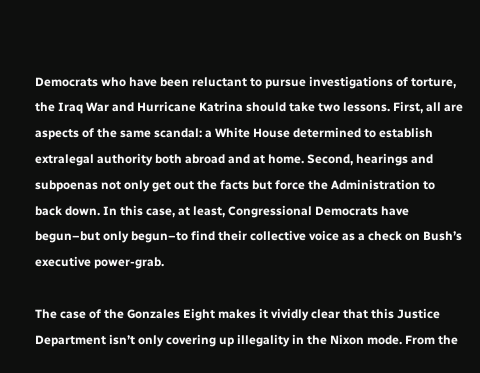Democrats who have been reluctant to pursue investigations of torture, the Iraq War and Hurricane Katrina should take two lessons. First, all are aspects of the same scandal: a White House determined to establish extralegal authority both abroad and at home. Second, hearings and subpoenas not only get out the facts but force the Administration to back down. In this case, at least, Congressional Democrats have begun–but only begun–to find their collective voice as a check on Bush’s executive power-grab.

The case of the Gonzales Eight makes it vividly clear that this Justice Department isn’t only covering up illegality in the Nixon mode. From the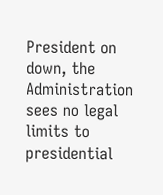President on down, the Administration sees no legal limits to presidential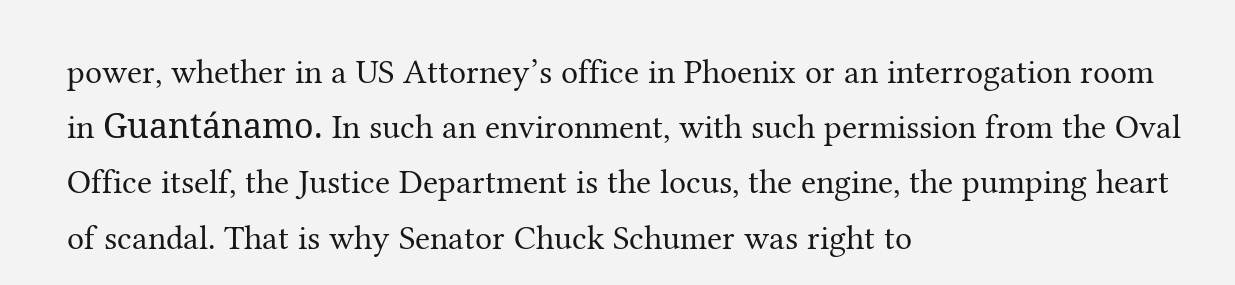power, whether in a US Attorney’s office in Phoenix or an interrogation room in Guantánamo. In such an environment, with such permission from the Oval Office itself, the Justice Department is the locus, the engine, the pumping heart of scandal. That is why Senator Chuck Schumer was right to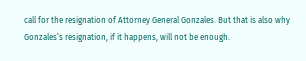call for the resignation of Attorney General Gonzales. But that is also why Gonzales’s resignation, if it happens, will not be enough.